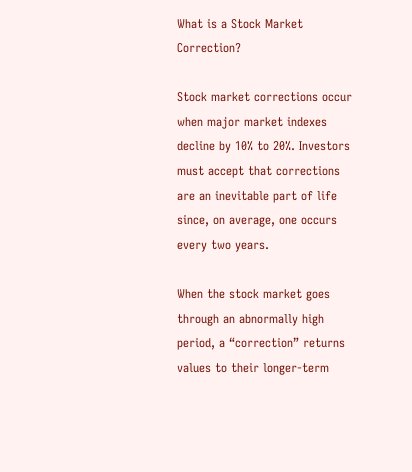What is a Stock Market Correction?

Stock market corrections occur when major market indexes decline by 10% to 20%. Investors must accept that corrections are an inevitable part of life since, on average, one occurs every two years.

When the stock market goes through an abnormally high period, a “correction” returns values to their longer-term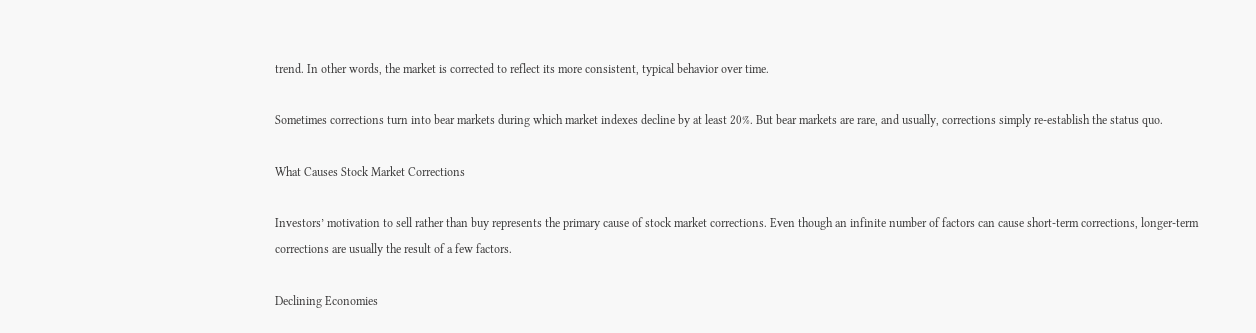trend. In other words, the market is corrected to reflect its more consistent, typical behavior over time.

Sometimes corrections turn into bear markets during which market indexes decline by at least 20%. But bear markets are rare, and usually, corrections simply re-establish the status quo.

What Causes Stock Market Corrections

Investors’ motivation to sell rather than buy represents the primary cause of stock market corrections. Even though an infinite number of factors can cause short-term corrections, longer-term corrections are usually the result of a few factors.

Declining Economies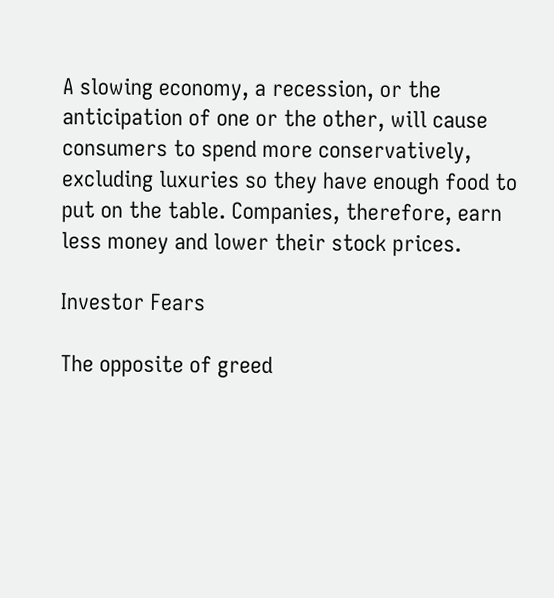A slowing economy, a recession, or the anticipation of one or the other, will cause consumers to spend more conservatively, excluding luxuries so they have enough food to put on the table. Companies, therefore, earn less money and lower their stock prices.

Investor Fears

The opposite of greed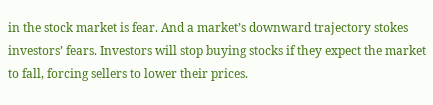in the stock market is fear. And a market’s downward trajectory stokes investors’ fears. Investors will stop buying stocks if they expect the market to fall, forcing sellers to lower their prices.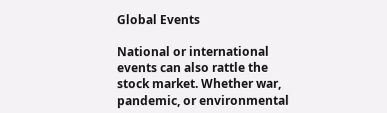Global Events

National or international events can also rattle the stock market. Whether war, pandemic, or environmental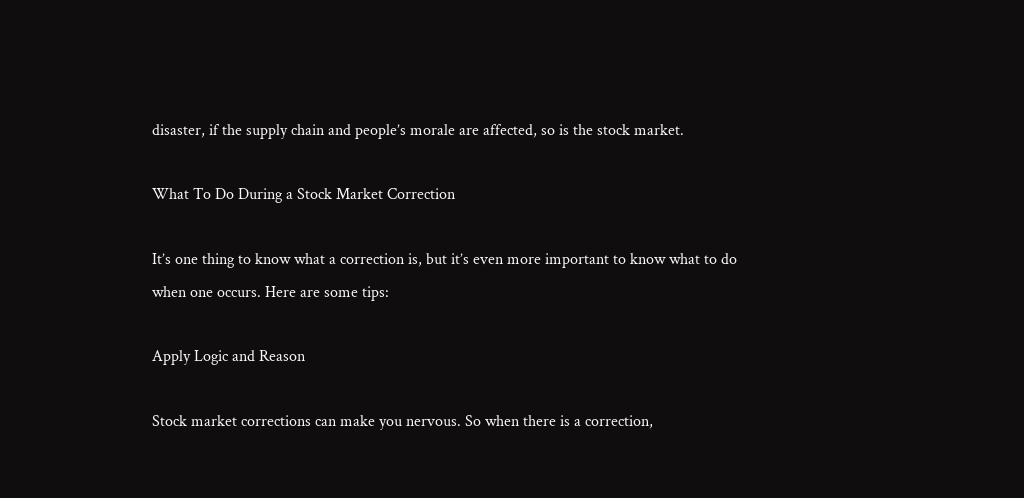disaster, if the supply chain and people’s morale are affected, so is the stock market.

What To Do During a Stock Market Correction

It’s one thing to know what a correction is, but it’s even more important to know what to do when one occurs. Here are some tips:

Apply Logic and Reason

Stock market corrections can make you nervous. So when there is a correction,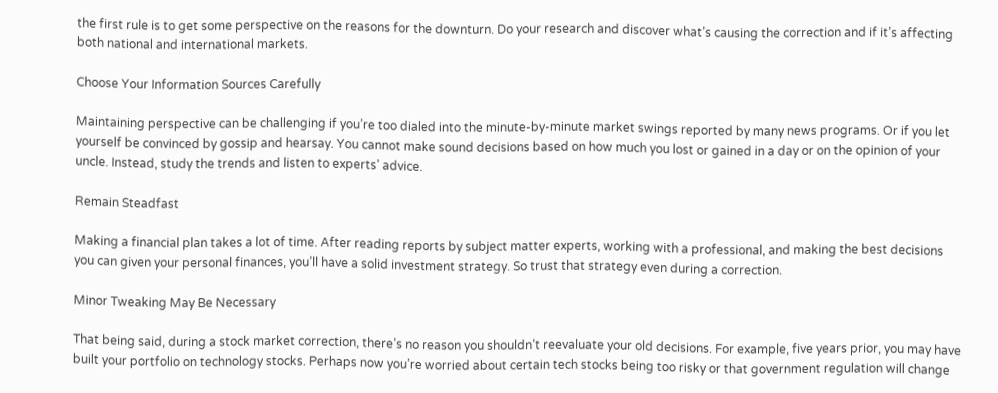the first rule is to get some perspective on the reasons for the downturn. Do your research and discover what’s causing the correction and if it’s affecting both national and international markets.

Choose Your Information Sources Carefully

Maintaining perspective can be challenging if you’re too dialed into the minute-by-minute market swings reported by many news programs. Or if you let yourself be convinced by gossip and hearsay. You cannot make sound decisions based on how much you lost or gained in a day or on the opinion of your uncle. Instead, study the trends and listen to experts’ advice.

Remain Steadfast

Making a financial plan takes a lot of time. After reading reports by subject matter experts, working with a professional, and making the best decisions you can given your personal finances, you’ll have a solid investment strategy. So trust that strategy even during a correction.

Minor Tweaking May Be Necessary

That being said, during a stock market correction, there’s no reason you shouldn’t reevaluate your old decisions. For example, five years prior, you may have built your portfolio on technology stocks. Perhaps now you’re worried about certain tech stocks being too risky or that government regulation will change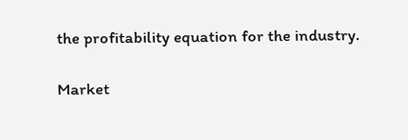the profitability equation for the industry.

Market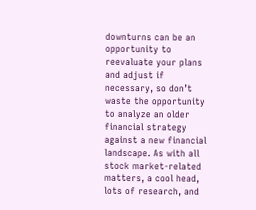downturns can be an opportunity to reevaluate your plans and adjust if necessary, so don’t waste the opportunity to analyze an older financial strategy against a new financial landscape. As with all stock market-related matters, a cool head, lots of research, and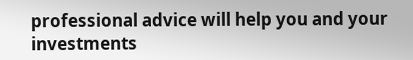professional advice will help you and your investments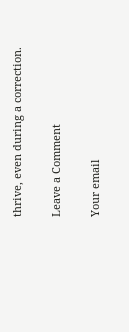thrive, even during a correction.

Leave a Comment

Your email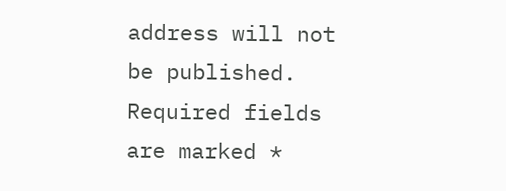address will not be published. Required fields are marked *